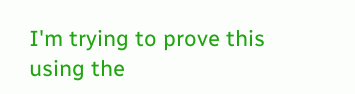I'm trying to prove this using the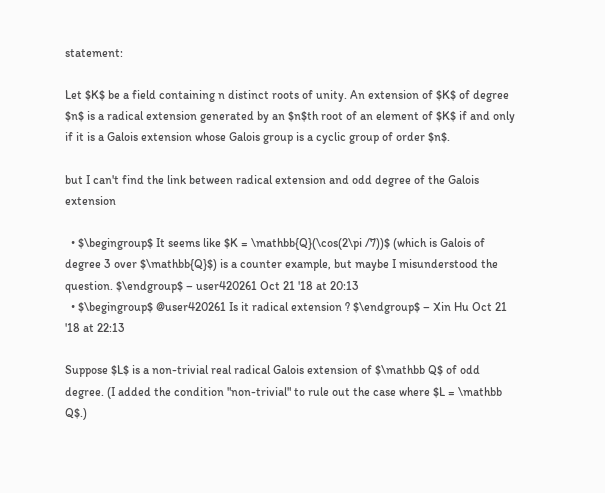statement:

Let $K$ be a field containing n distinct roots of unity. An extension of $K$ of degree $n$ is a radical extension generated by an $n$th root of an element of $K$ if and only if it is a Galois extension whose Galois group is a cyclic group of order $n$.

but I can't find the link between radical extension and odd degree of the Galois extension

  • $\begingroup$ It seems like $K = \mathbb{Q}(\cos(2\pi /7))$ (which is Galois of degree 3 over $\mathbb{Q}$) is a counter example, but maybe I misunderstood the question. $\endgroup$ – user420261 Oct 21 '18 at 20:13
  • $\begingroup$ @user420261 Is it radical extension ? $\endgroup$ – Xin Hu Oct 21 '18 at 22:13

Suppose $L$ is a non-trivial real radical Galois extension of $\mathbb Q$ of odd degree. (I added the condition "non-trivial" to rule out the case where $L = \mathbb Q$.)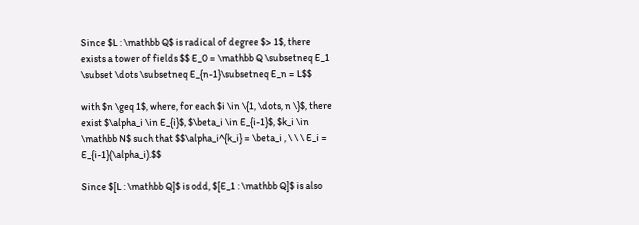Since $L : \mathbb Q$ is radical of degree $> 1$, there exists a tower of fields $$ E_0 = \mathbb Q \subsetneq E_1 \subset \dots \subsetneq E_{n-1}\subsetneq E_n = L$$

with $n \geq 1$, where, for each $i \in \{1, \dots, n \}$, there exist $\alpha_i \in E_{i}$, $\beta_i \in E_{i-1}$, $k_i \in \mathbb N$ such that $$\alpha_i^{k_i} = \beta_i , \ \ \ E_i = E_{i-1}(\alpha_i).$$

Since $[L : \mathbb Q]$ is odd, $[E_1 : \mathbb Q]$ is also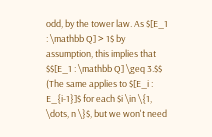odd, by the tower law. As $[E_1 : \mathbb Q] > 1$ by assumption, this implies that $$[E_1 : \mathbb Q] \geq 3.$$ (The same applies to $[E_i : E_{i-1}]$ for each $i \in \{1, \dots, n \}$, but we won't need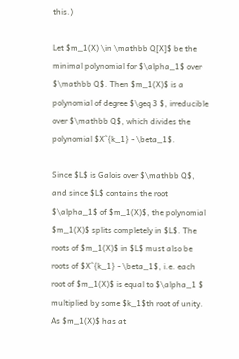this.)

Let $m_1(X) \in \mathbb Q[X]$ be the minimal polynomial for $\alpha_1$ over $\mathbb Q$. Then $m_1(X)$ is a polynomial of degree $\geq 3 $, irreducible over $\mathbb Q$, which divides the polynomial $X^{k_1} - \beta_1$.

Since $L$ is Galois over $\mathbb Q$, and since $L$ contains the root $\alpha_1$ of $m_1(X)$, the polynomial $m_1(X)$ splits completely in $L$. The roots of $m_1(X)$ in $L$ must also be roots of $X^{k_1} - \beta_1$, i.e. each root of $m_1(X)$ is equal to $\alpha_1 $ multiplied by some $k_1$th root of unity. As $m_1(X)$ has at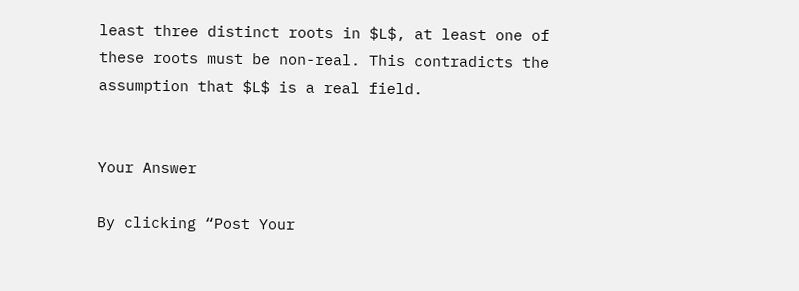least three distinct roots in $L$, at least one of these roots must be non-real. This contradicts the assumption that $L$ is a real field.


Your Answer

By clicking “Post Your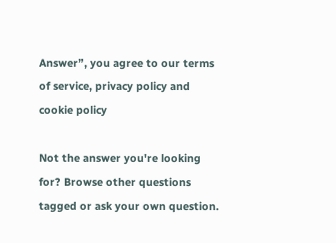Answer”, you agree to our terms of service, privacy policy and cookie policy

Not the answer you're looking for? Browse other questions tagged or ask your own question.